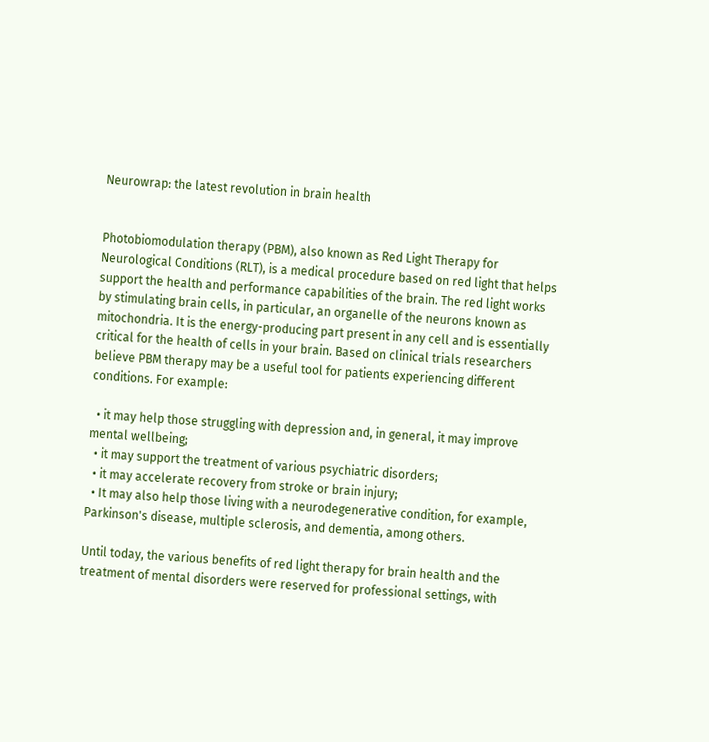Neurowrap: the latest revolution in brain health


Photobiomodulation therapy (PBM), also known as Red Light Therapy for Neurological Conditions (RLT), is a medical procedure based on red light that helps support the health and performance capabilities of the brain. The red light works by stimulating brain cells, in particular, an organelle of the neurons known as mitochondria. It is the energy-producing part present in any cell and is essentially critical for the health of cells in your brain. Based on clinical trials researchers believe PBM therapy may be a useful tool for patients experiencing different conditions. For example:

  • it may help those struggling with depression and, in general, it may improve mental wellbeing;
  • it may support the treatment of various psychiatric disorders;
  • it may accelerate recovery from stroke or brain injury;
  • It may also help those living with a neurodegenerative condition, for example, Parkinson's disease, multiple sclerosis, and dementia, among others.

Until today, the various benefits of red light therapy for brain health and the treatment of mental disorders were reserved for professional settings, with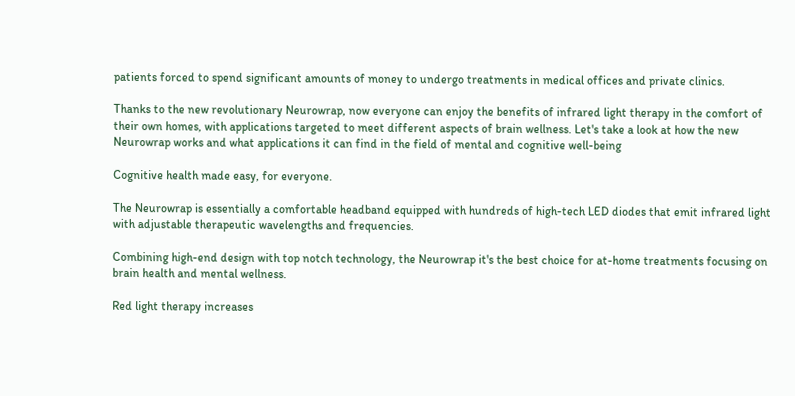patients forced to spend significant amounts of money to undergo treatments in medical offices and private clinics.

Thanks to the new revolutionary Neurowrap, now everyone can enjoy the benefits of infrared light therapy in the comfort of their own homes, with applications targeted to meet different aspects of brain wellness. Let's take a look at how the new Neurowrap works and what applications it can find in the field of mental and cognitive well-being

Cognitive health made easy, for everyone.

The Neurowrap is essentially a comfortable headband equipped with hundreds of high-tech LED diodes that emit infrared light with adjustable therapeutic wavelengths and frequencies.

Combining high-end design with top notch technology, the Neurowrap it's the best choice for at-home treatments focusing on brain health and mental wellness.

Red light therapy increases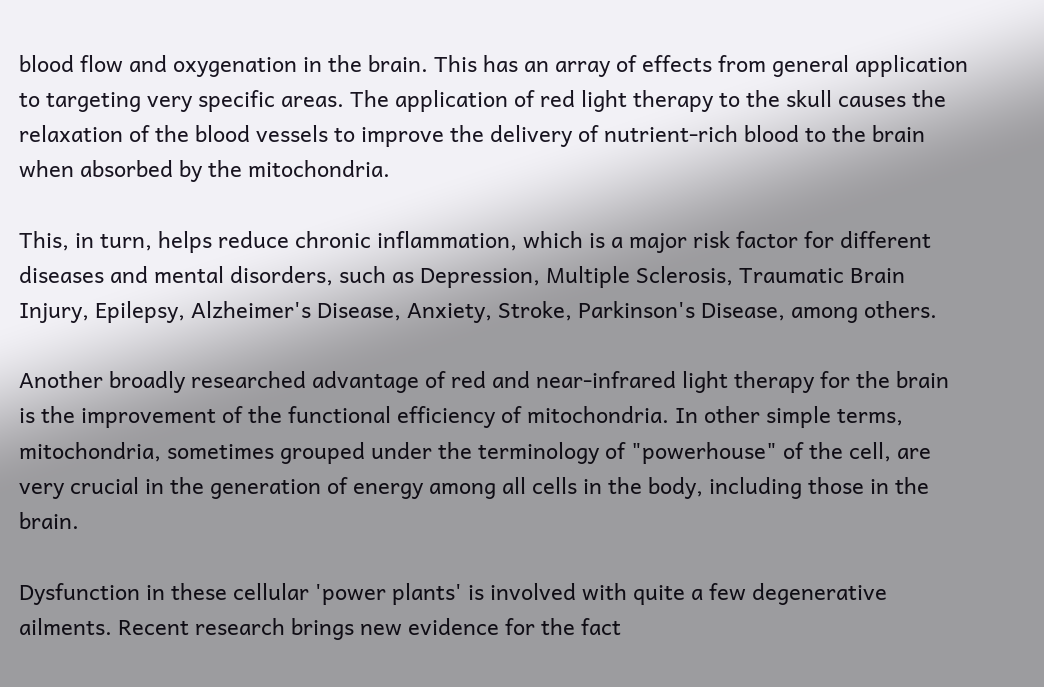blood flow and oxygenation in the brain. This has an array of effects from general application to targeting very specific areas. The application of red light therapy to the skull causes the relaxation of the blood vessels to improve the delivery of nutrient-rich blood to the brain when absorbed by the mitochondria.

This, in turn, helps reduce chronic inflammation, which is a major risk factor for different diseases and mental disorders, such as Depression, Multiple Sclerosis, Traumatic Brain Injury, Epilepsy, Alzheimer's Disease, Anxiety, Stroke, Parkinson's Disease, among others.

Another broadly researched advantage of red and near-infrared light therapy for the brain is the improvement of the functional efficiency of mitochondria. In other simple terms, mitochondria, sometimes grouped under the terminology of "powerhouse" of the cell, are very crucial in the generation of energy among all cells in the body, including those in the brain.

Dysfunction in these cellular 'power plants' is involved with quite a few degenerative ailments. Recent research brings new evidence for the fact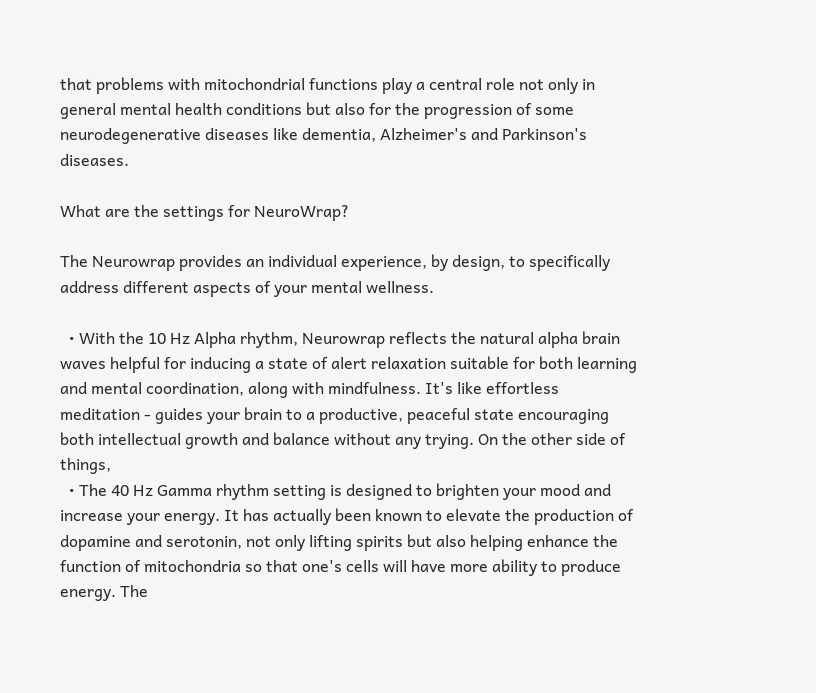that problems with mitochondrial functions play a central role not only in general mental health conditions but also for the progression of some neurodegenerative diseases like dementia, Alzheimer's and Parkinson's diseases.

What are the settings for NeuroWrap?

The Neurowrap provides an individual experience, by design, to specifically address different aspects of your mental wellness.

  • With the 10 Hz Alpha rhythm, Neurowrap reflects the natural alpha brain waves helpful for inducing a state of alert relaxation suitable for both learning and mental coordination, along with mindfulness. It's like effortless meditation - guides your brain to a productive, peaceful state encouraging both intellectual growth and balance without any trying. On the other side of things,
  • The 40 Hz Gamma rhythm setting is designed to brighten your mood and increase your energy. It has actually been known to elevate the production of dopamine and serotonin, not only lifting spirits but also helping enhance the function of mitochondria so that one's cells will have more ability to produce energy. The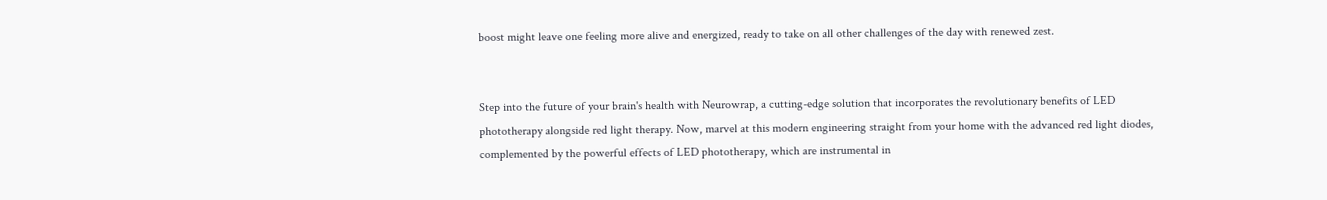boost might leave one feeling more alive and energized, ready to take on all other challenges of the day with renewed zest.


Step into the future of your brain's health with Neurowrap, a cutting-edge solution that incorporates the revolutionary benefits of LED phototherapy alongside red light therapy. Now, marvel at this modern engineering straight from your home with the advanced red light diodes, complemented by the powerful effects of LED phototherapy, which are instrumental in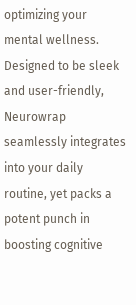optimizing your mental wellness. Designed to be sleek and user-friendly, Neurowrap seamlessly integrates into your daily routine, yet packs a potent punch in boosting cognitive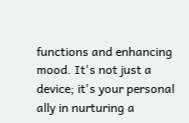functions and enhancing mood. It's not just a device; it's your personal ally in nurturing a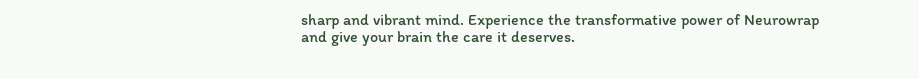sharp and vibrant mind. Experience the transformative power of Neurowrap and give your brain the care it deserves.